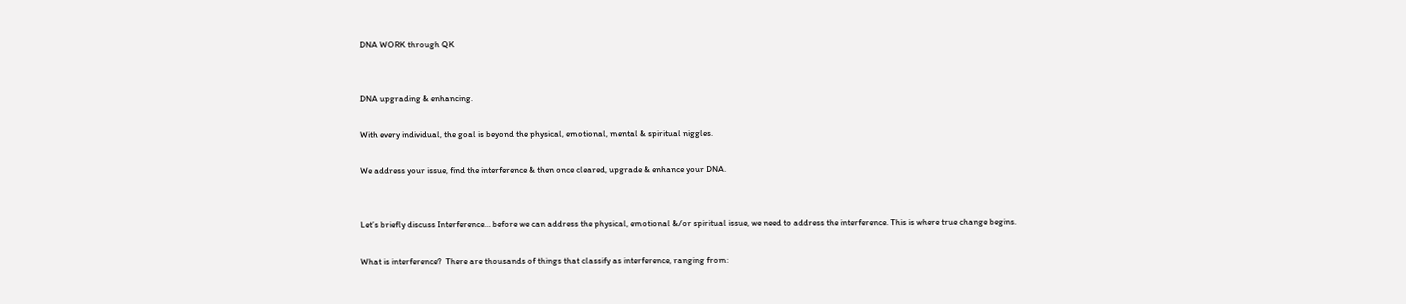DNA WORK through QK


DNA upgrading & enhancing.

With every individual, the goal is beyond the physical, emotional, mental & spiritual niggles.

We address your issue, find the interference & then once cleared, upgrade & enhance your DNA.


Let’s briefly discuss Interference… before we can address the physical, emotional &/or spiritual issue, we need to address the interference. This is where true change begins.

What is interference?  There are thousands of things that classify as interference, ranging from: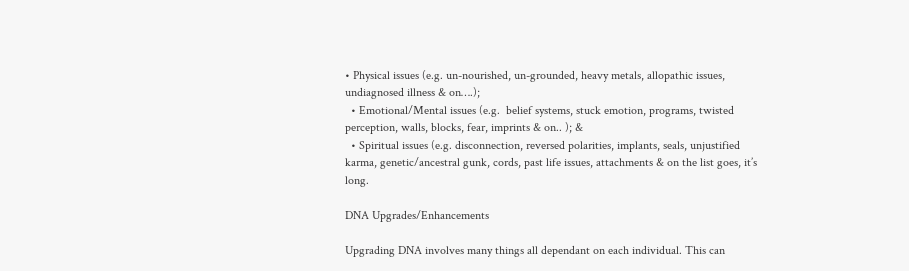• Physical issues (e.g. un-nourished, un-grounded, heavy metals, allopathic issues, undiagnosed illness & on….);
  • Emotional/Mental issues (e.g.  belief systems, stuck emotion, programs, twisted perception, walls, blocks, fear, imprints & on.. ); &
  • Spiritual issues (e.g. disconnection, reversed polarities, implants, seals, unjustified karma, genetic/ancestral gunk, cords, past life issues, attachments & on the list goes, it’s long.

DNA Upgrades/Enhancements

Upgrading DNA involves many things all dependant on each individual. This can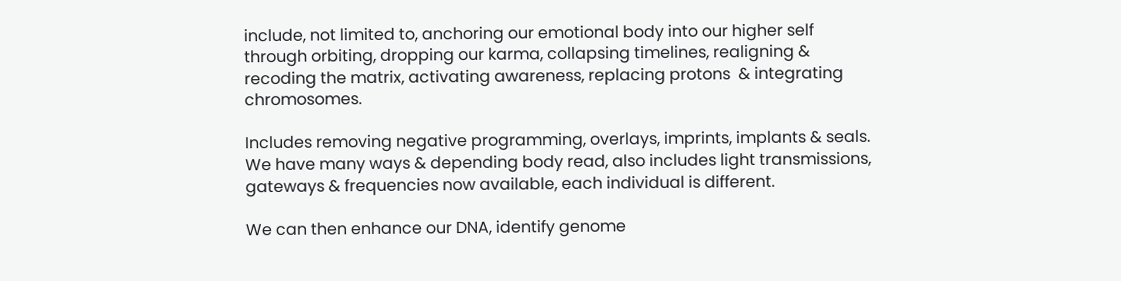include, not limited to, anchoring our emotional body into our higher self through orbiting, dropping our karma, collapsing timelines, realigning & recoding the matrix, activating awareness, replacing protons  & integrating chromosomes.

Includes removing negative programming, overlays, imprints, implants & seals. We have many ways & depending body read, also includes light transmissions, gateways & frequencies now available, each individual is different.

We can then enhance our DNA, identify genome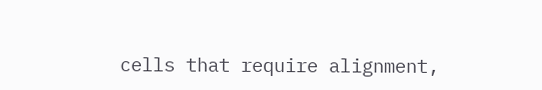cells that require alignment,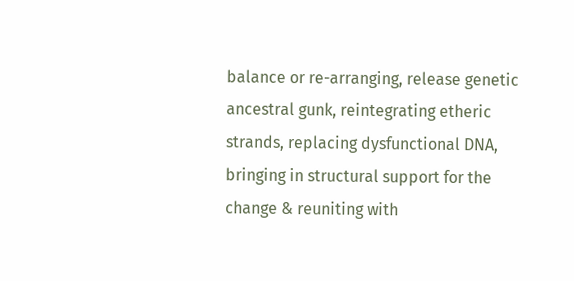balance or re-arranging, release genetic ancestral gunk, reintegrating etheric strands, replacing dysfunctional DNA, bringing in structural support for the change & reuniting with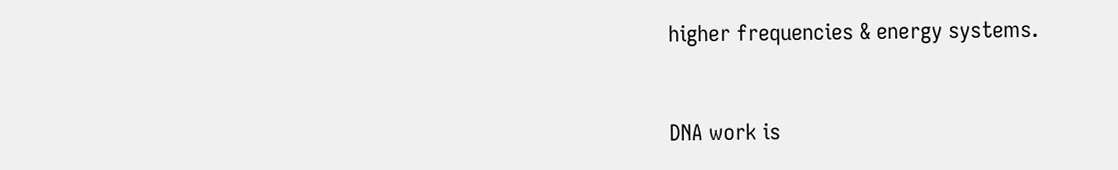higher frequencies & energy systems.


DNA work is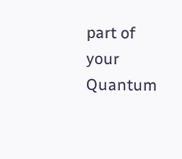part of your Quantum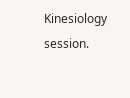Kinesiology session.